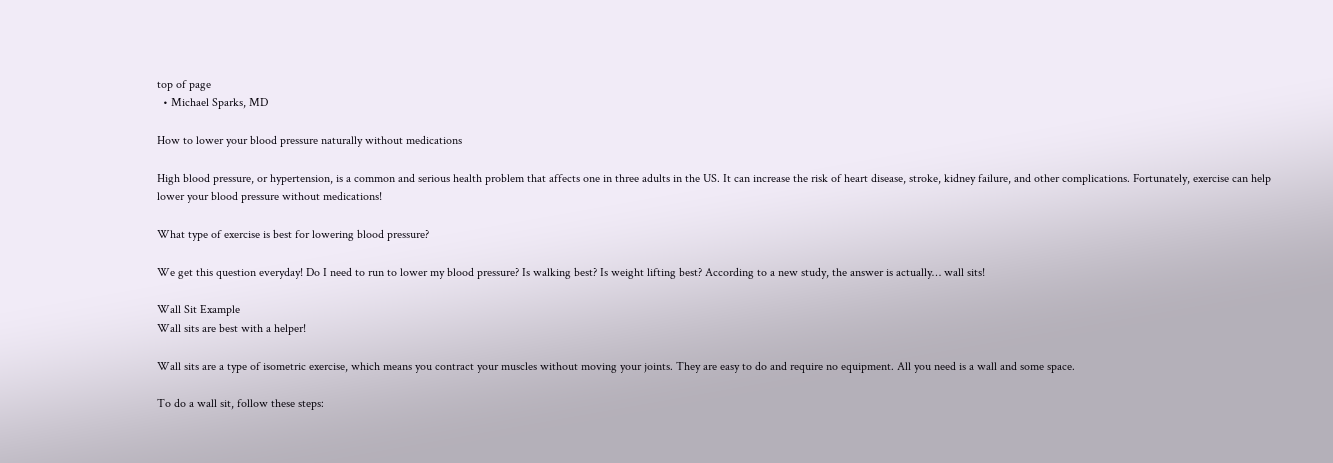top of page
  • Michael Sparks, MD

How to lower your blood pressure naturally without medications

High blood pressure, or hypertension, is a common and serious health problem that affects one in three adults in the US. It can increase the risk of heart disease, stroke, kidney failure, and other complications. Fortunately, exercise can help lower your blood pressure without medications!

What type of exercise is best for lowering blood pressure?

We get this question everyday! Do I need to run to lower my blood pressure? Is walking best? Is weight lifting best? According to a new study, the answer is actually… wall sits!

Wall Sit Example
Wall sits are best with a helper!

Wall sits are a type of isometric exercise, which means you contract your muscles without moving your joints. They are easy to do and require no equipment. All you need is a wall and some space.

To do a wall sit, follow these steps: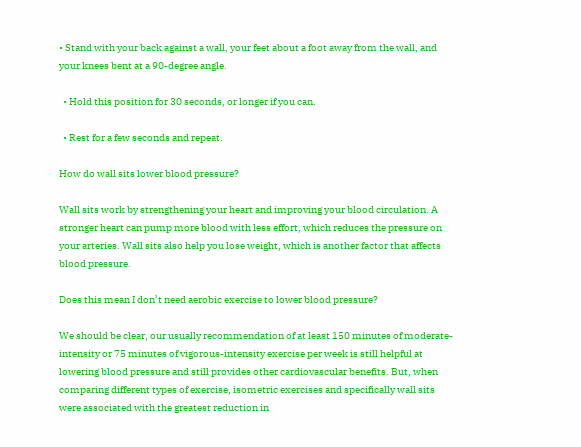• Stand with your back against a wall, your feet about a foot away from the wall, and your knees bent at a 90-degree angle.

  • Hold this position for 30 seconds, or longer if you can.

  • Rest for a few seconds and repeat.

How do wall sits lower blood pressure?

Wall sits work by strengthening your heart and improving your blood circulation. A stronger heart can pump more blood with less effort, which reduces the pressure on your arteries. Wall sits also help you lose weight, which is another factor that affects blood pressure.

Does this mean I don’t need aerobic exercise to lower blood pressure?

We should be clear, our usually recommendation of at least 150 minutes of moderate-intensity or 75 minutes of vigorous-intensity exercise per week is still helpful at lowering blood pressure and still provides other cardiovascular benefits. But, when comparing different types of exercise, isometric exercises and specifically wall sits were associated with the greatest reduction in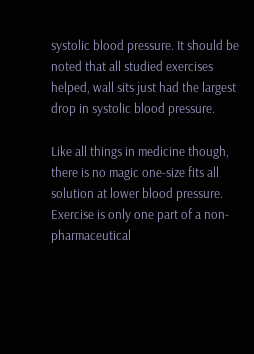systolic blood pressure. It should be noted that all studied exercises helped, wall sits just had the largest drop in systolic blood pressure.

Like all things in medicine though, there is no magic one-size fits all solution at lower blood pressure. Exercise is only one part of a non-pharmaceutical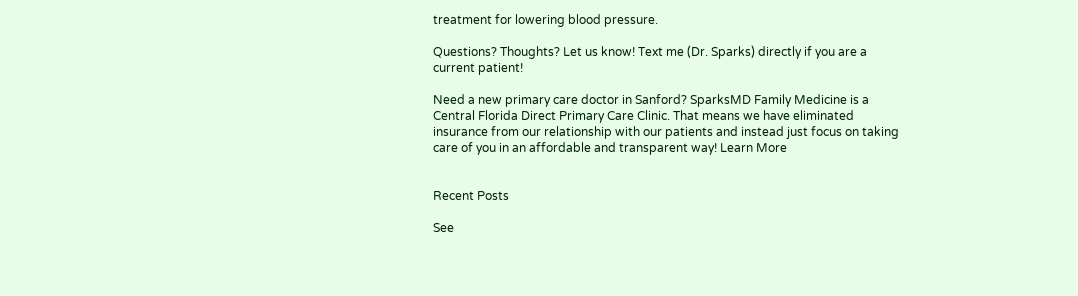treatment for lowering blood pressure.

Questions? Thoughts? Let us know! Text me (Dr. Sparks) directly if you are a current patient!

Need a new primary care doctor in Sanford? SparksMD Family Medicine is a Central Florida Direct Primary Care Clinic. That means we have eliminated insurance from our relationship with our patients and instead just focus on taking care of you in an affordable and transparent way! Learn More


Recent Posts

See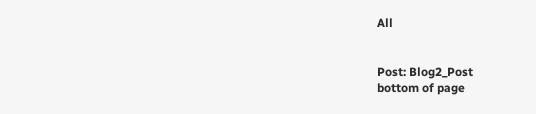All


Post: Blog2_Post
bottom of page